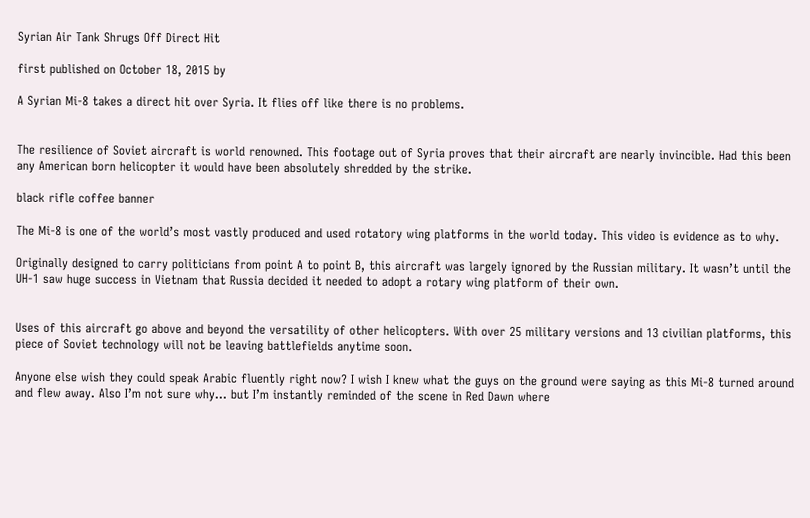Syrian Air Tank Shrugs Off Direct Hit

first published on October 18, 2015 by

A Syrian Mi-8 takes a direct hit over Syria. It flies off like there is no problems.


The resilience of Soviet aircraft is world renowned. This footage out of Syria proves that their aircraft are nearly invincible. Had this been any American born helicopter it would have been absolutely shredded by the strike.

black rifle coffee banner

The Mi-8 is one of the world’s most vastly produced and used rotatory wing platforms in the world today. This video is evidence as to why.

Originally designed to carry politicians from point A to point B, this aircraft was largely ignored by the Russian military. It wasn’t until the UH-1 saw huge success in Vietnam that Russia decided it needed to adopt a rotary wing platform of their own.


Uses of this aircraft go above and beyond the versatility of other helicopters. With over 25 military versions and 13 civilian platforms, this piece of Soviet technology will not be leaving battlefields anytime soon.

Anyone else wish they could speak Arabic fluently right now? I wish I knew what the guys on the ground were saying as this Mi-8 turned around and flew away. Also I’m not sure why… but I’m instantly reminded of the scene in Red Dawn where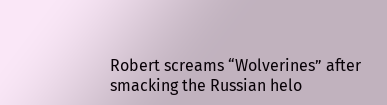Robert screams “Wolverines” after smacking the Russian helo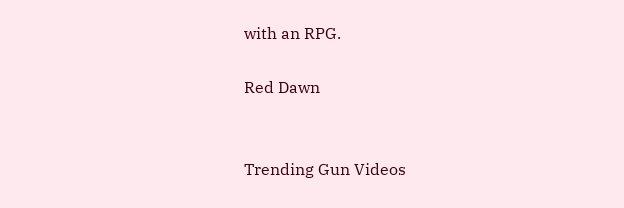with an RPG.

Red Dawn


Trending Gun Videos